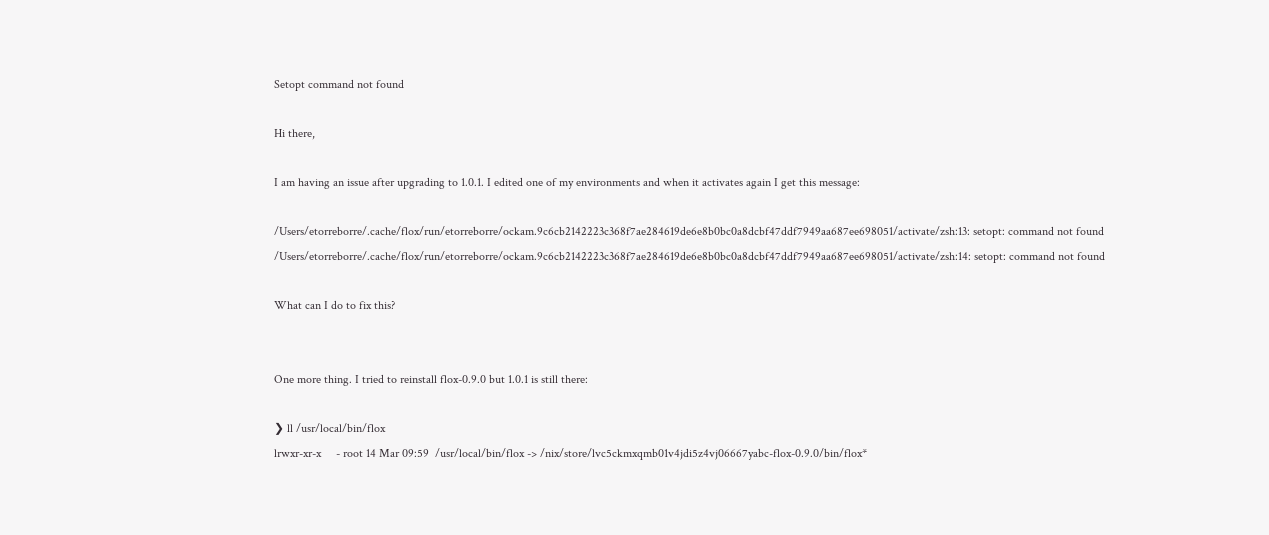Setopt command not found

Hi there,

I am having an issue after upgrading to 1.0.1. I edited one of my environments and when it activates again I get this message:

/Users/etorreborre/.cache/flox/run/etorreborre/ockam.9c6cb2142223c368f7ae284619de6e8b0bc0a8dcbf47ddf7949aa687ee698051/activate/zsh:13: setopt: command not found
/Users/etorreborre/.cache/flox/run/etorreborre/ockam.9c6cb2142223c368f7ae284619de6e8b0bc0a8dcbf47ddf7949aa687ee698051/activate/zsh:14: setopt: command not found

What can I do to fix this?


One more thing. I tried to reinstall flox-0.9.0 but 1.0.1 is still there:

❯ ll /usr/local/bin/flox
lrwxr-xr-x     - root 14 Mar 09:59  /usr/local/bin/flox -> /nix/store/lvc5ckmxqmb01v4jdi5z4vj06667yabc-flox-0.9.0/bin/flox*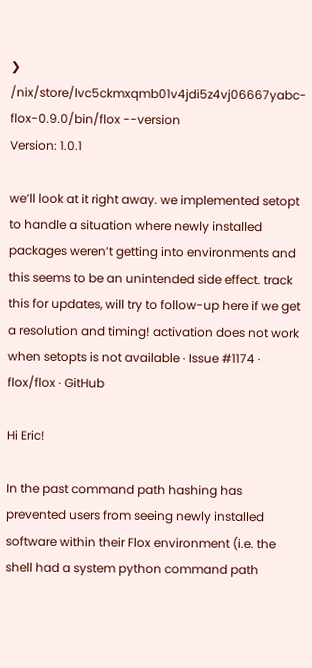❯ /nix/store/lvc5ckmxqmb01v4jdi5z4vj06667yabc-flox-0.9.0/bin/flox --version
Version: 1.0.1

we’ll look at it right away. we implemented setopt to handle a situation where newly installed packages weren’t getting into environments and this seems to be an unintended side effect. track this for updates, will try to follow-up here if we get a resolution and timing! activation does not work when setopts is not available · Issue #1174 · flox/flox · GitHub

Hi Eric!

In the past command path hashing has prevented users from seeing newly installed software within their Flox environment (i.e. the shell had a system python command path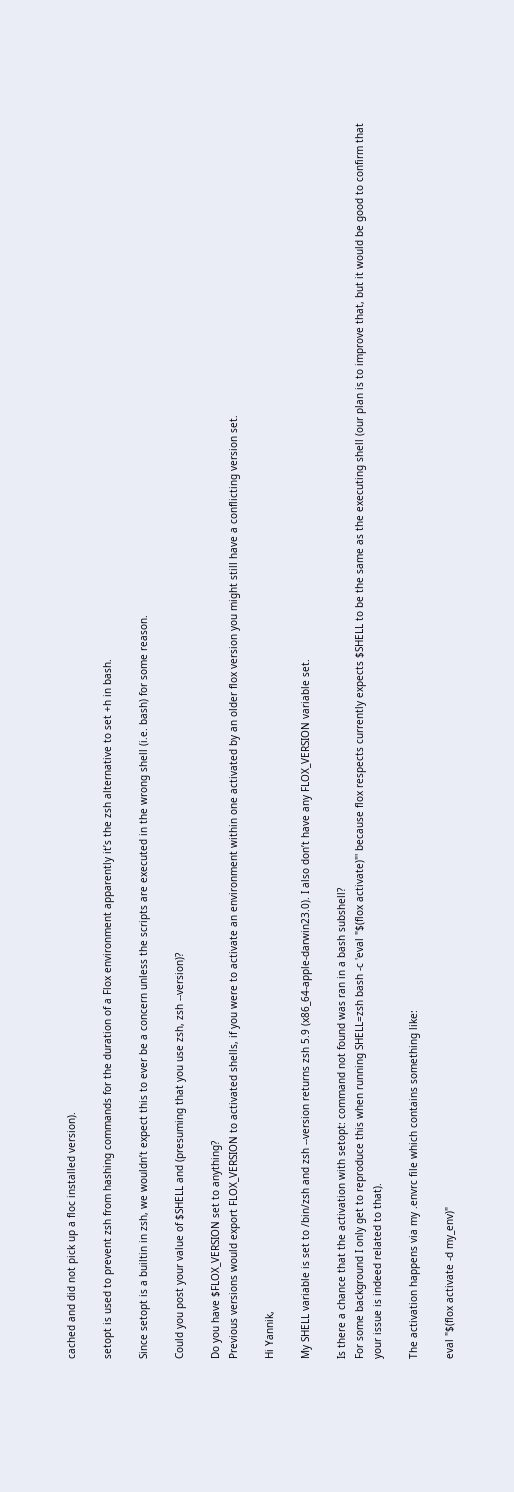cached and did not pick up a floc installed version).

setopt is used to prevent zsh from hashing commands for the duration of a Flox environment apparently it’s the zsh alternative to set +h in bash.

Since setopt is a builtin in zsh, we wouldn’t expect this to ever be a concern unless the scripts are executed in the wrong shell (i.e. bash) for some reason.

Could you post your value of $SHELL and (presuming that you use zsh, zsh --version)?

Do you have $FLOX_VERSION set to anything?
Previous versions would export FLOX_VERSION to activated shells, if you were to activate an environment within one activated by an older flox version you might still have a conflicting version set.

Hi Yannik,

My SHELL variable is set to /bin/zsh and zsh --version returns zsh 5.9 (x86_64-apple-darwin23.0). I also don’t have any FLOX_VERSION variable set.

Is there a chance that the activation with setopt: command not found was ran in a bash subshell?
For some background I only get to reproduce this when running SHELL=zsh bash -c 'eval "$(flox activate)"' because flox respects currently expects $SHELL to be the same as the executing shell (our plan is to improve that, but it would be good to confirm that your issue is indeed related to that).

The activation happens via my .envrc file which contains something like:

eval "$(flox activate -d my_env)"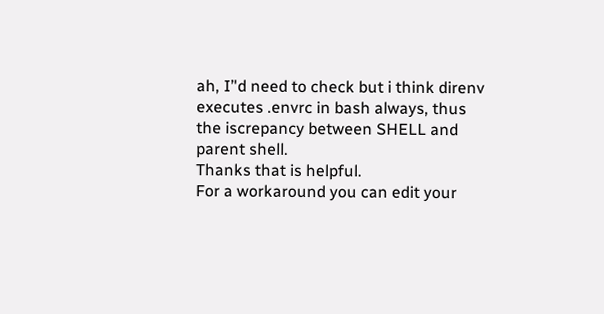ah, I’'d need to check but i think direnv executes .envrc in bash always, thus the iscrepancy between SHELL and parent shell.
Thanks that is helpful.
For a workaround you can edit your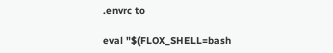.envrc to

eval "$(FLOX_SHELL=bash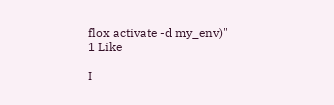flox activate -d my_env)"
1 Like

I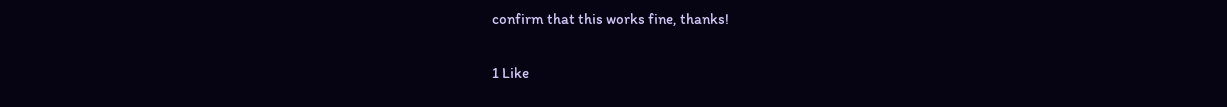confirm that this works fine, thanks!

1 Like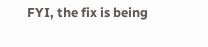FYI, the fix is being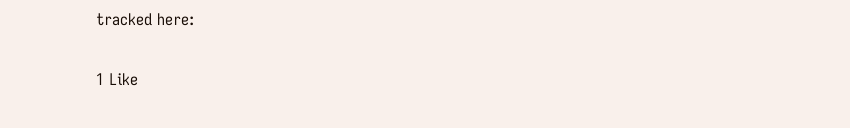tracked here:

1 Like